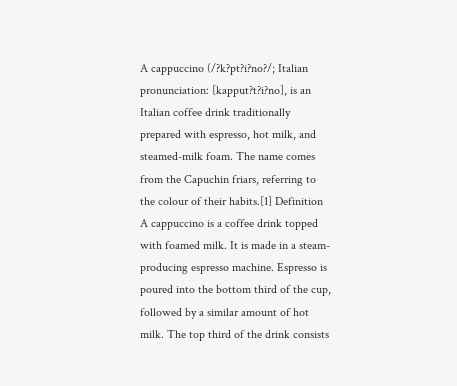A cappuccino (/?k?pt?i?no?/; Italian pronunciation: [kapput?t?i?no], is an Italian coffee drink traditionally prepared with espresso, hot milk, and steamed-milk foam. The name comes from the Capuchin friars, referring to the colour of their habits.[1] Definition A cappuccino is a coffee drink topped with foamed milk. It is made in a steam-producing espresso machine. Espresso is poured into the bottom third of the cup, followed by a similar amount of hot milk. The top third of the drink consists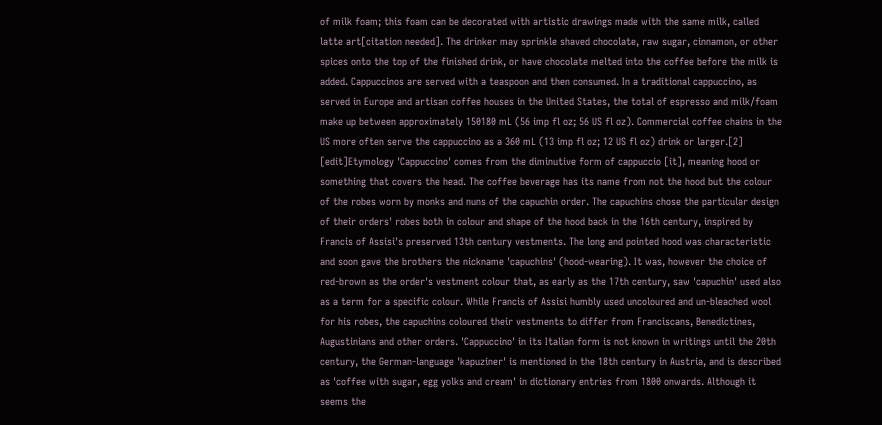of milk foam; this foam can be decorated with artistic drawings made with the same milk, called latte art[citation needed]. The drinker may sprinkle shaved chocolate, raw sugar, cinnamon, or other spices onto the top of the finished drink, or have chocolate melted into the coffee before the milk is added. Cappuccinos are served with a teaspoon and then consumed. In a traditional cappuccino, as served in Europe and artisan coffee houses in the United States, the total of espresso and milk/foam make up between approximately 150180 mL (56 imp fl oz; 56 US fl oz). Commercial coffee chains in the US more often serve the cappuccino as a 360 mL (13 imp fl oz; 12 US fl oz) drink or larger.[2] [edit]Etymology 'Cappuccino' comes from the diminutive form of cappuccio [it], meaning hood or something that covers the head. The coffee beverage has its name from not the hood but the colour of the robes worn by monks and nuns of the capuchin order. The capuchins chose the particular design of their orders' robes both in colour and shape of the hood back in the 16th century, inspired by Francis of Assisi's preserved 13th century vestments. The long and pointed hood was characteristic and soon gave the brothers the nickname 'capuchins' (hood-wearing). It was, however the choice of red-brown as the order's vestment colour that, as early as the 17th century, saw 'capuchin' used also as a term for a specific colour. While Francis of Assisi humbly used uncoloured and un-bleached wool for his robes, the capuchins coloured their vestments to differ from Franciscans, Benedictines, Augustinians and other orders. 'Cappuccino' in its Italian form is not known in writings until the 20th century, the German-language 'kapuziner' is mentioned in the 18th century in Austria, and is described as 'coffee with sugar, egg yolks and cream' in dictionary entries from 1800 onwards. Although it seems the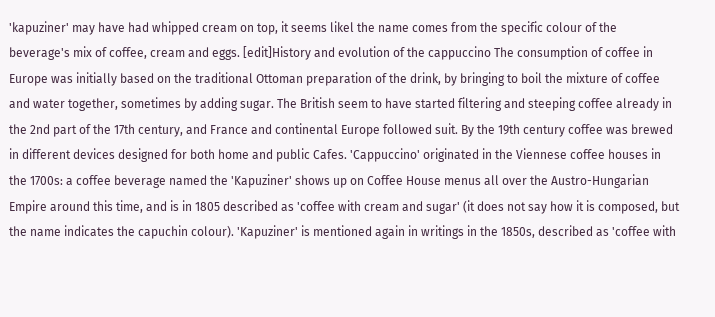'kapuziner' may have had whipped cream on top, it seems likel the name comes from the specific colour of the beverage's mix of coffee, cream and eggs. [edit]History and evolution of the cappuccino The consumption of coffee in Europe was initially based on the traditional Ottoman preparation of the drink, by bringing to boil the mixture of coffee and water together, sometimes by adding sugar. The British seem to have started filtering and steeping coffee already in the 2nd part of the 17th century, and France and continental Europe followed suit. By the 19th century coffee was brewed in different devices designed for both home and public Cafes. 'Cappuccino' originated in the Viennese coffee houses in the 1700s: a coffee beverage named the 'Kapuziner' shows up on Coffee House menus all over the Austro-Hungarian Empire around this time, and is in 1805 described as 'coffee with cream and sugar' (it does not say how it is composed, but the name indicates the capuchin colour). 'Kapuziner' is mentioned again in writings in the 1850s, described as 'coffee with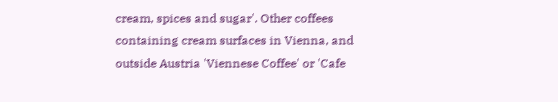cream, spices and sugar'. Other coffees containing cream surfaces in Vienna, and outside Austria 'Viennese Coffee' or 'Cafe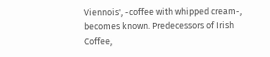Viennois', -coffee with whipped cream-, becomes known. Predecessors of Irish Coffee,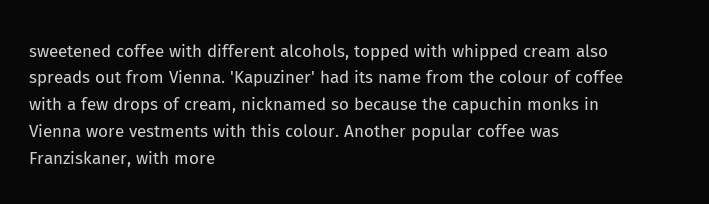sweetened coffee with different alcohols, topped with whipped cream also spreads out from Vienna. 'Kapuziner' had its name from the colour of coffee with a few drops of cream, nicknamed so because the capuchin monks in Vienna wore vestments with this colour. Another popular coffee was Franziskaner, with more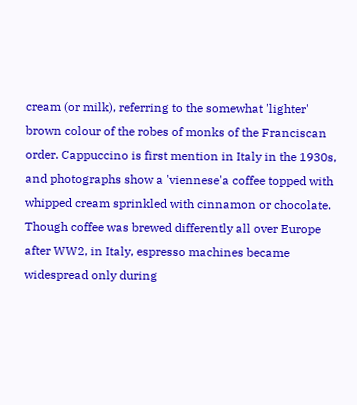cream (or milk), referring to the somewhat 'lighter' brown colour of the robes of monks of the Franciscan order. Cappuccino is first mention in Italy in the 1930s, and photographs show a 'viennese'a coffee topped with whipped cream sprinkled with cinnamon or chocolate. Though coffee was brewed differently all over Europe after WW2, in Italy, espresso machines became widespread only during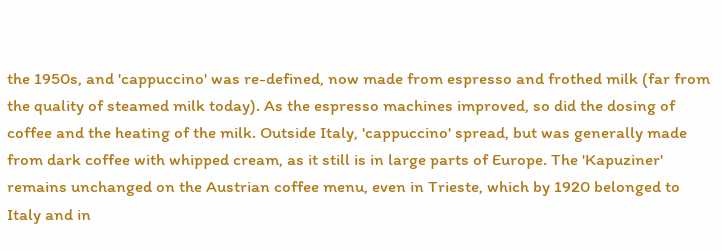the 1950s, and 'cappuccino' was re-defined, now made from espresso and frothed milk (far from the quality of steamed milk today). As the espresso machines improved, so did the dosing of coffee and the heating of the milk. Outside Italy, 'cappuccino' spread, but was generally made from dark coffee with whipped cream, as it still is in large parts of Europe. The 'Kapuziner' remains unchanged on the Austrian coffee menu, even in Trieste, which by 1920 belonged to Italy and in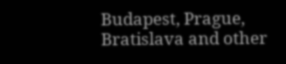Budapest, Prague, Bratislava and other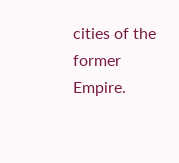cities of the former Empire.